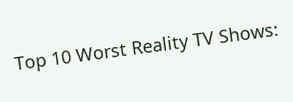Top 10 Worst Reality TV Shows: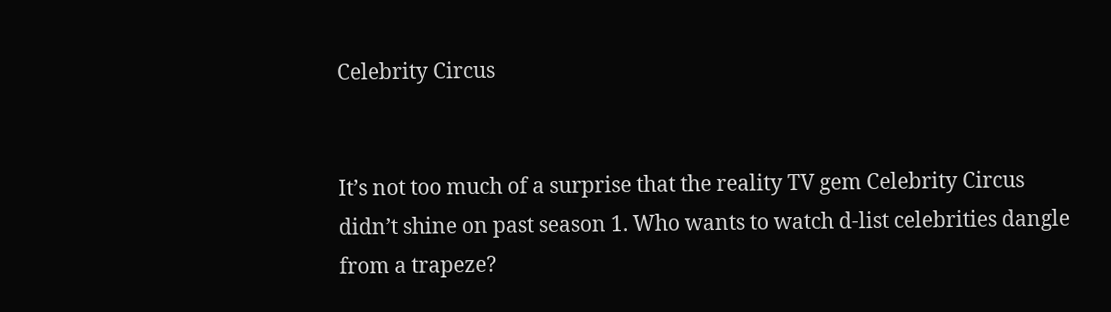Celebrity Circus


It’s not too much of a surprise that the reality TV gem Celebrity Circus didn’t shine on past season 1. Who wants to watch d-list celebrities dangle from a trapeze?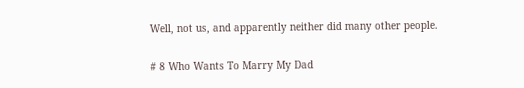Well, not us, and apparently neither did many other people.

# 8 Who Wants To Marry My Dad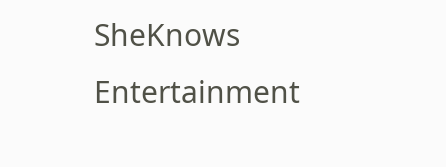SheKnows Entertainment